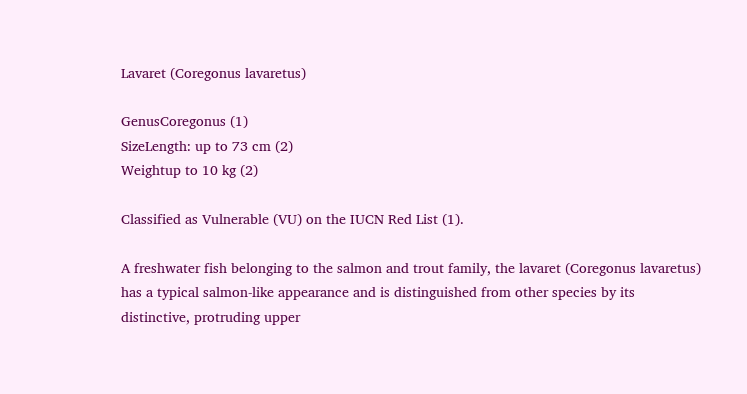Lavaret (Coregonus lavaretus)

GenusCoregonus (1)
SizeLength: up to 73 cm (2)
Weightup to 10 kg (2)

Classified as Vulnerable (VU) on the IUCN Red List (1).

A freshwater fish belonging to the salmon and trout family, the lavaret (Coregonus lavaretus) has a typical salmon-like appearance and is distinguished from other species by its distinctive, protruding upper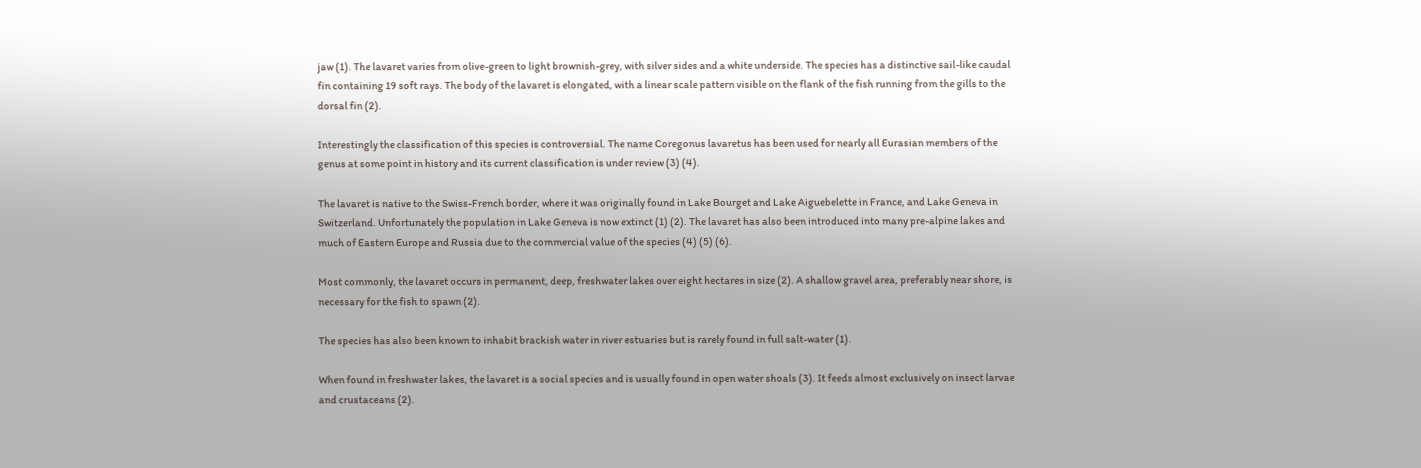jaw (1). The lavaret varies from olive-green to light brownish-grey, with silver sides and a white underside. The species has a distinctive sail-like caudal fin containing 19 soft rays. The body of the lavaret is elongated, with a linear scale pattern visible on the flank of the fish running from the gills to the dorsal fin (2).

Interestingly the classification of this species is controversial. The name Coregonus lavaretus has been used for nearly all Eurasian members of the genus at some point in history and its current classification is under review (3) (4).

The lavaret is native to the Swiss-French border, where it was originally found in Lake Bourget and Lake Aiguebelette in France, and Lake Geneva in Switzerland. Unfortunately the population in Lake Geneva is now extinct (1) (2). The lavaret has also been introduced into many pre-alpine lakes and much of Eastern Europe and Russia due to the commercial value of the species (4) (5) (6).

Most commonly, the lavaret occurs in permanent, deep, freshwater lakes over eight hectares in size (2). A shallow gravel area, preferably near shore, is necessary for the fish to spawn (2).

The species has also been known to inhabit brackish water in river estuaries but is rarely found in full salt-water (1).

When found in freshwater lakes, the lavaret is a social species and is usually found in open water shoals (3). It feeds almost exclusively on insect larvae and crustaceans (2).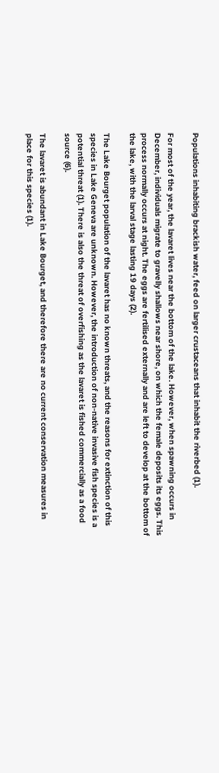Populations inhabiting brackish water, feed on larger crustaceans that inhabit the riverbed (1).

For most of the year, the lavaret lives near the bottom of the lake. However, when spawning occurs in December, individuals migrate to gravelly shallows near shore, on which the female deposits its eggs. This process normally occurs at night. The eggs are fertilised externally and are left to develop at the bottom of the lake, with the larval stage lasting 19 days (2).

The Lake Bourget population of the lavaret has no known threats, and the reasons for extinction of this species in Lake Geneva are unknown. However, the introduction of non-native invasive fish species is a potential threat (1). There is also the threat of overfishing as the lavaret is fished commercially as a food source (6).

The lavaret is abundant in Lake Bourget, and therefore there are no current conservation measures in place for this species (1).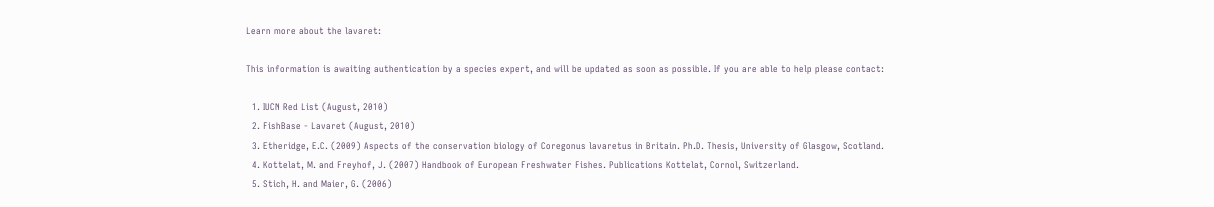Learn more about the lavaret:

This information is awaiting authentication by a species expert, and will be updated as soon as possible. If you are able to help please contact:

  1. IUCN Red List (August, 2010)
  2. FishBase - Lavaret (August, 2010)
  3. Etheridge, E.C. (2009) Aspects of the conservation biology of Coregonus lavaretus in Britain. Ph.D. Thesis, University of Glasgow, Scotland.
  4. Kottelat, M. and Freyhof, J. (2007) Handbook of European Freshwater Fishes. Publications Kottelat, Cornol, Switzerland.
  5. Stich, H. and Maier, G. (2006)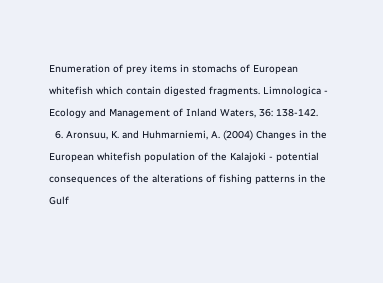Enumeration of prey items in stomachs of European whitefish which contain digested fragments. Limnologica - Ecology and Management of Inland Waters, 36: 138-142.
  6. Aronsuu, K. and Huhmarniemi, A. (2004) Changes in the European whitefish population of the Kalajoki - potential consequences of the alterations of fishing patterns in the Gulf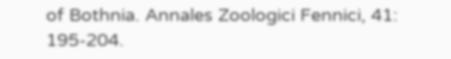of Bothnia. Annales Zoologici Fennici, 41: 195-204.